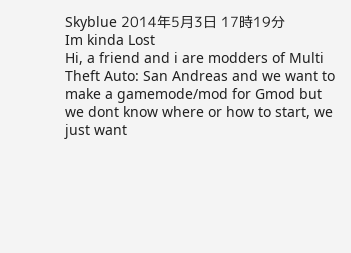Skyblue 2014年5月3日 17時19分
Im kinda Lost
Hi, a friend and i are modders of Multi Theft Auto: San Andreas and we want to make a gamemode/mod for Gmod but we dont know where or how to start, we just want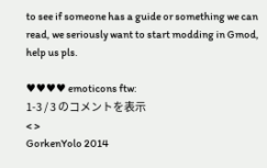to see if someone has a guide or something we can read, we seriously want to start modding in Gmod, help us pls.

♥♥♥♥ emoticons ftw:
1-3 / 3 のコメントを表示
< >
GorkenYolo 2014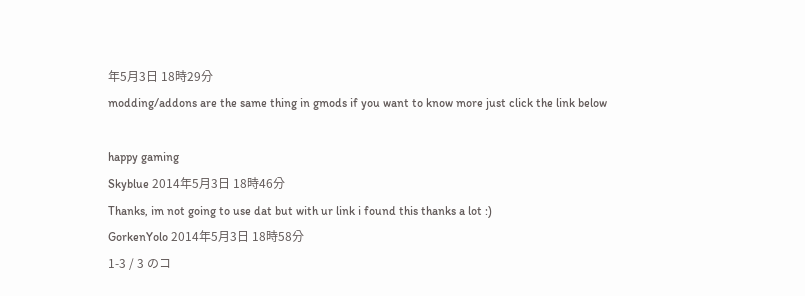年5月3日 18時29分
modding/addons are the same thing in gmods if you want to know more just click the link below

happy gaming
Skyblue 2014年5月3日 18時46分
Thanks, im not going to use dat but with ur link i found this thanks a lot :)
GorkenYolo 2014年5月3日 18時58分
1-3 / 3 のコ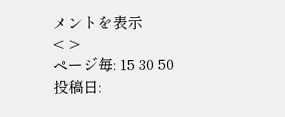メントを表示
< >
ページ毎: 15 30 50
投稿日: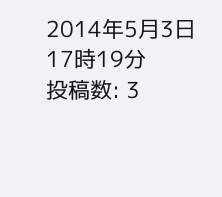2014年5月3日 17時19分
投稿数: 3